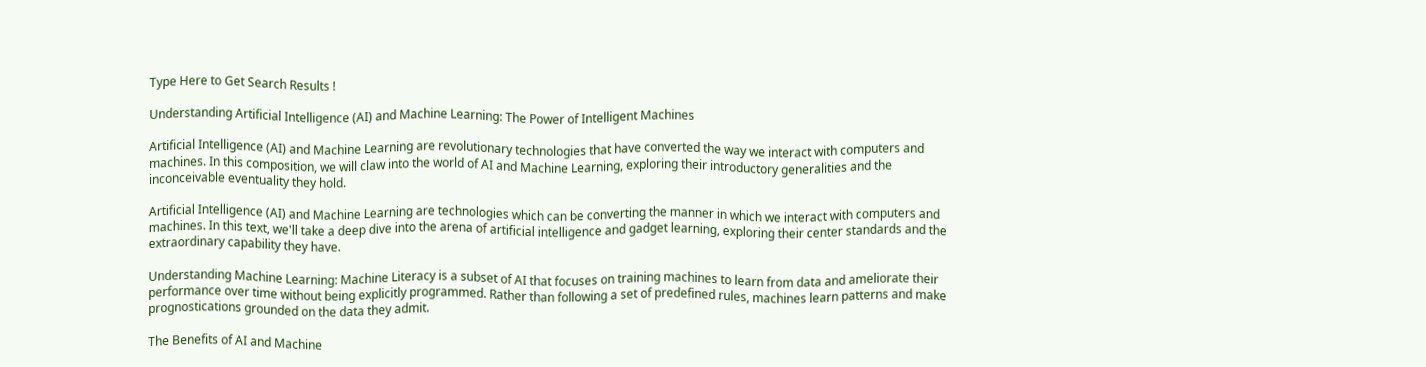Type Here to Get Search Results !

Understanding Artificial Intelligence (AI) and Machine Learning: The Power of Intelligent Machines

Artificial Intelligence (AI) and Machine Learning are revolutionary technologies that have converted the way we interact with computers and machines. In this composition, we will claw into the world of AI and Machine Learning, exploring their introductory generalities and the inconceivable eventuality they hold.

Artificial Intelligence (AI) and Machine Learning are technologies which can be converting the manner in which we interact with computers and machines. In this text, we'll take a deep dive into the arena of artificial intelligence and gadget learning, exploring their center standards and the extraordinary capability they have.

Understanding Machine Learning: Machine Literacy is a subset of AI that focuses on training machines to learn from data and ameliorate their performance over time without being explicitly programmed. Rather than following a set of predefined rules, machines learn patterns and make prognostications grounded on the data they admit.

The Benefits of AI and Machine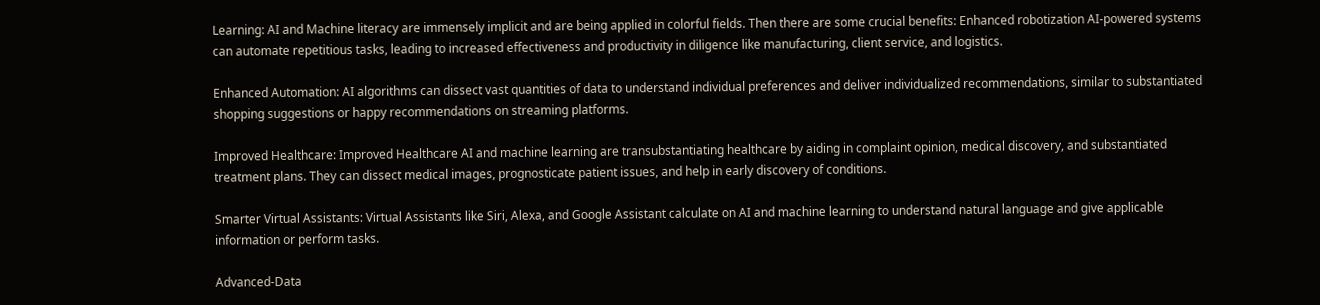Learning: AI and Machine literacy are immensely implicit and are being applied in colorful fields. Then there are some crucial benefits: Enhanced robotization AI-powered systems can automate repetitious tasks, leading to increased effectiveness and productivity in diligence like manufacturing, client service, and logistics.

Enhanced Automation: AI algorithms can dissect vast quantities of data to understand individual preferences and deliver individualized recommendations, similar to substantiated shopping suggestions or happy recommendations on streaming platforms.

Improved Healthcare: Improved Healthcare AI and machine learning are transubstantiating healthcare by aiding in complaint opinion, medical discovery, and substantiated treatment plans. They can dissect medical images, prognosticate patient issues, and help in early discovery of conditions.

Smarter Virtual Assistants: Virtual Assistants like Siri, Alexa, and Google Assistant calculate on AI and machine learning to understand natural language and give applicable information or perform tasks.

Advanced-Data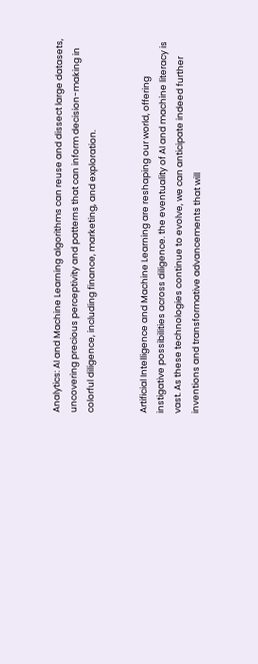Analytics: AI and Machine Learning algorithms can reuse and dissect large datasets, uncovering precious perceptivity and patterns that can inform decision-making in colorful diligence, including finance, marketing, and exploration.


Artificial Intelligence and Machine Learning are reshaping our world, offering instigative possibilities across diligence. the eventuality of AI and machine literacy is vast. As these technologies continue to evolve, we can anticipate indeed further inventions and transformative advancements that will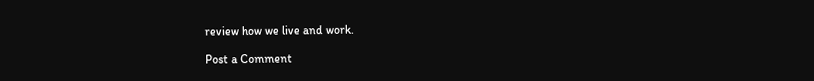review how we live and work.

Post a Comment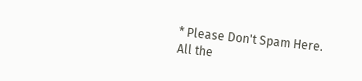* Please Don't Spam Here. All the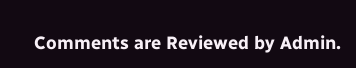Comments are Reviewed by Admin.